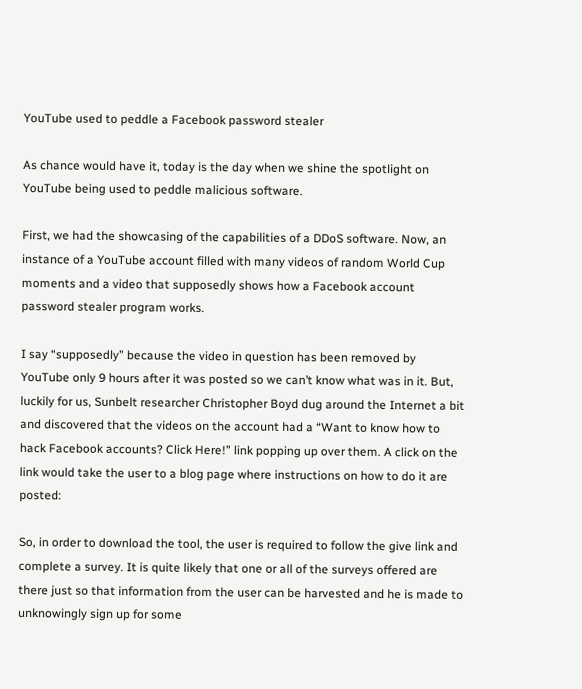YouTube used to peddle a Facebook password stealer

As chance would have it, today is the day when we shine the spotlight on YouTube being used to peddle malicious software.

First, we had the showcasing of the capabilities of a DDoS software. Now, an instance of a YouTube account filled with many videos of random World Cup moments and a video that supposedly shows how a Facebook account password stealer program works.

I say “supposedly” because the video in question has been removed by YouTube only 9 hours after it was posted so we can’t know what was in it. But, luckily for us, Sunbelt researcher Christopher Boyd dug around the Internet a bit and discovered that the videos on the account had a “Want to know how to hack Facebook accounts? Click Here!” link popping up over them. A click on the link would take the user to a blog page where instructions on how to do it are posted:

So, in order to download the tool, the user is required to follow the give link and complete a survey. It is quite likely that one or all of the surveys offered are there just so that information from the user can be harvested and he is made to unknowingly sign up for some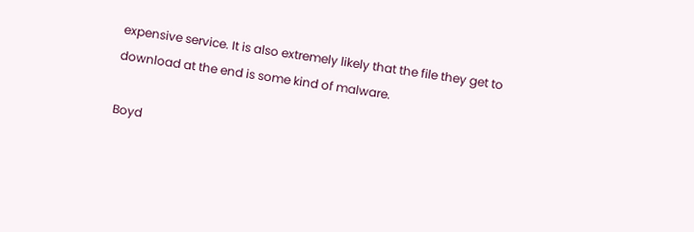expensive service. It is also extremely likely that the file they get to download at the end is some kind of malware.

Boyd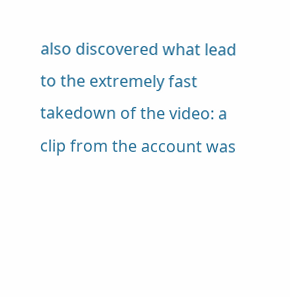also discovered what lead to the extremely fast takedown of the video: a clip from the account was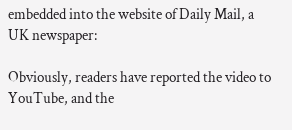embedded into the website of Daily Mail, a UK newspaper:

Obviously, readers have reported the video to YouTube, and the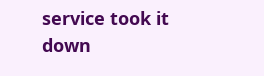service took it down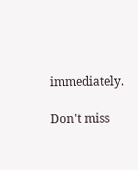immediately.

Don't miss